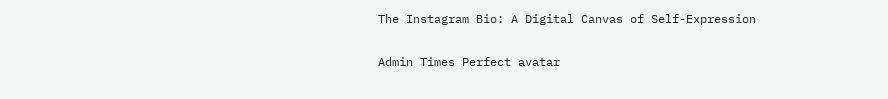The Instagram Bio: A Digital Canvas of Self-Expression

Admin Times Perfect avatar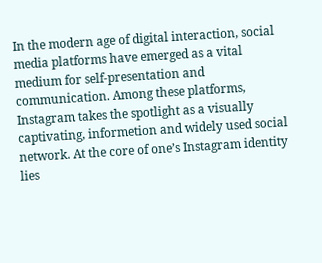In the modern age of digital interaction, social media platforms have emerged as a vital medium for self-presentation and communication. Among these platforms, Instagram takes the spotlight as a visually captivating, informetion and widely used social network. At the core of one’s Instagram identity lies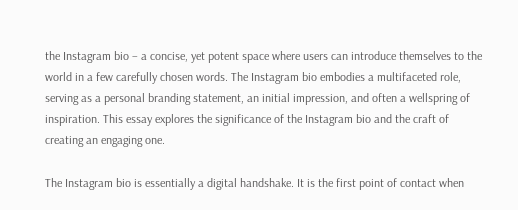the Instagram bio – a concise, yet potent space where users can introduce themselves to the world in a few carefully chosen words. The Instagram bio embodies a multifaceted role, serving as a personal branding statement, an initial impression, and often a wellspring of inspiration. This essay explores the significance of the Instagram bio and the craft of creating an engaging one.

The Instagram bio is essentially a digital handshake. It is the first point of contact when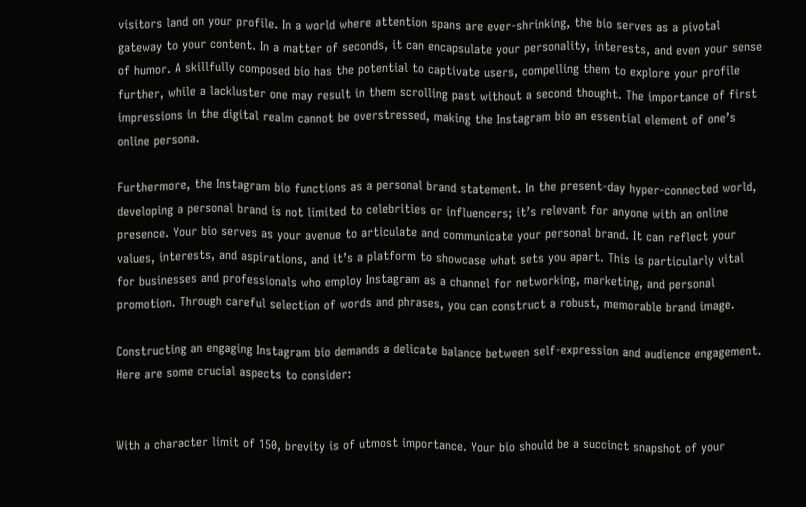visitors land on your profile. In a world where attention spans are ever-shrinking, the bio serves as a pivotal gateway to your content. In a matter of seconds, it can encapsulate your personality, interests, and even your sense of humor. A skillfully composed bio has the potential to captivate users, compelling them to explore your profile further, while a lackluster one may result in them scrolling past without a second thought. The importance of first impressions in the digital realm cannot be overstressed, making the Instagram bio an essential element of one’s online persona.

Furthermore, the Instagram bio functions as a personal brand statement. In the present-day hyper-connected world, developing a personal brand is not limited to celebrities or influencers; it’s relevant for anyone with an online presence. Your bio serves as your avenue to articulate and communicate your personal brand. It can reflect your values, interests, and aspirations, and it’s a platform to showcase what sets you apart. This is particularly vital for businesses and professionals who employ Instagram as a channel for networking, marketing, and personal promotion. Through careful selection of words and phrases, you can construct a robust, memorable brand image.

Constructing an engaging Instagram bio demands a delicate balance between self-expression and audience engagement. Here are some crucial aspects to consider:


With a character limit of 150, brevity is of utmost importance. Your bio should be a succinct snapshot of your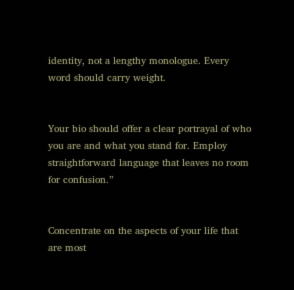identity, not a lengthy monologue. Every word should carry weight.


Your bio should offer a clear portrayal of who you are and what you stand for. Employ straightforward language that leaves no room for confusion.”


Concentrate on the aspects of your life that are most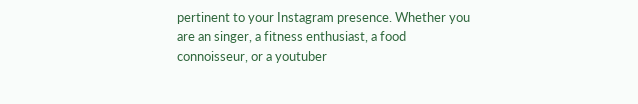pertinent to your Instagram presence. Whether you are an singer, a fitness enthusiast, a food connoisseur, or a youtuber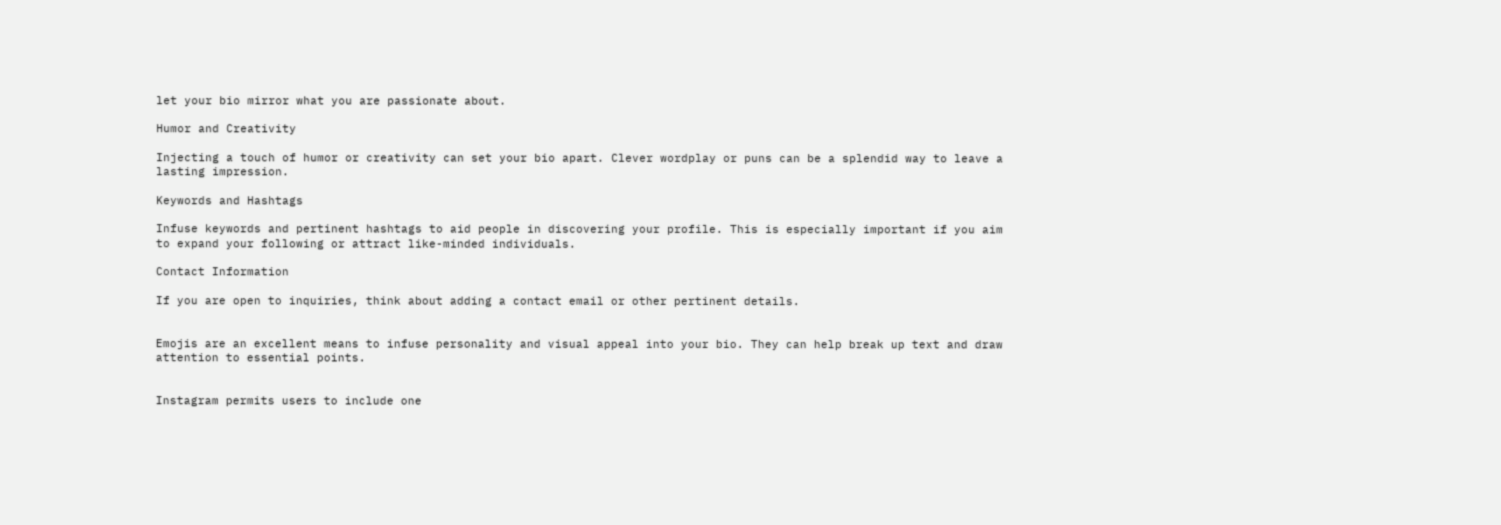let your bio mirror what you are passionate about.

Humor and Creativity

Injecting a touch of humor or creativity can set your bio apart. Clever wordplay or puns can be a splendid way to leave a lasting impression.

Keywords and Hashtags

Infuse keywords and pertinent hashtags to aid people in discovering your profile. This is especially important if you aim to expand your following or attract like-minded individuals.

Contact Information

If you are open to inquiries, think about adding a contact email or other pertinent details.


Emojis are an excellent means to infuse personality and visual appeal into your bio. They can help break up text and draw attention to essential points.


Instagram permits users to include one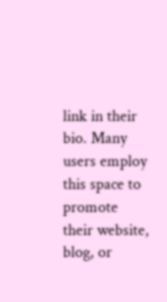link in their bio. Many users employ this space to promote their website, blog, or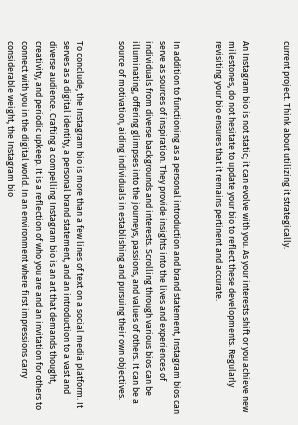current project. Think about utilizing it strategically.


An Instagram bio is not static; it can evolve with you. As your interests shift or you achieve new milestones, do not hesitate to update your bio to reflect these developments. Regularly revisiting your bio ensures that it remains pertinent and accurate.


In addition to functioning as a personal introduction and brand statement, Instagram bios can serve as sources of inspiration. They provide insights into the lives and experiences of individuals from diverse backgrounds and interests. Scrolling through various bios can be illuminating, offering glimpses into the journeys, passions, and values of others. It can be a source of motivation, aiding individuals in establishing and pursuing their own objectives.


To conclude, the Instagram bio is more than a few lines of text on a social media platform. It serves as a digital identity, a personal brand statement, and an introduction to a vast and diverse audience. Crafting a compelling Instagram bio is an art that demands thought, creativity, and periodic upkeep. It is a reflection of who you are and an invitation for others to connect with you in the digital world. In an environment where first impressions carry considerable weight, the Instagram bio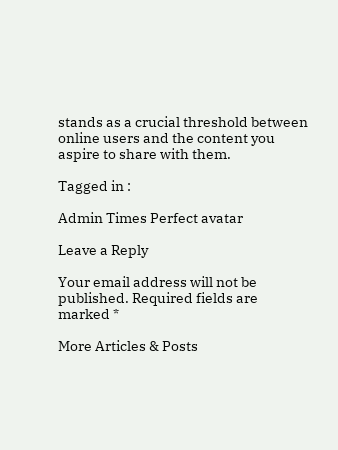stands as a crucial threshold between online users and the content you aspire to share with them.

Tagged in :

Admin Times Perfect avatar

Leave a Reply

Your email address will not be published. Required fields are marked *

More Articles & Posts